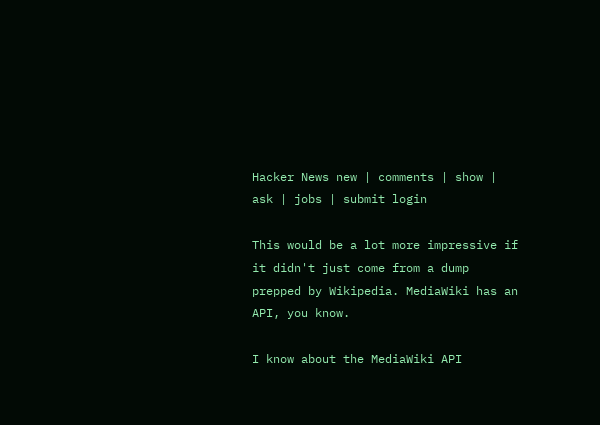Hacker News new | comments | show | ask | jobs | submit login

This would be a lot more impressive if it didn't just come from a dump prepped by Wikipedia. MediaWiki has an API, you know.

I know about the MediaWiki API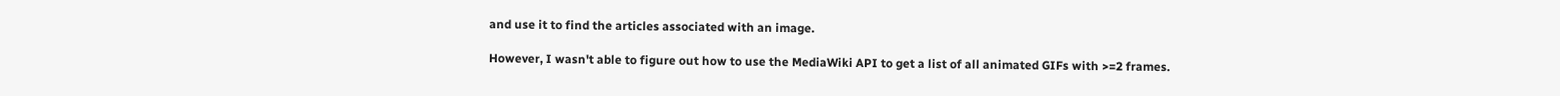and use it to find the articles associated with an image.

However, I wasn't able to figure out how to use the MediaWiki API to get a list of all animated GIFs with >=2 frames.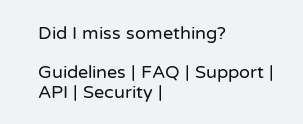Did I miss something?

Guidelines | FAQ | Support | API | Security |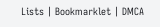Lists | Bookmarklet | DMCA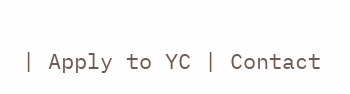| Apply to YC | Contact